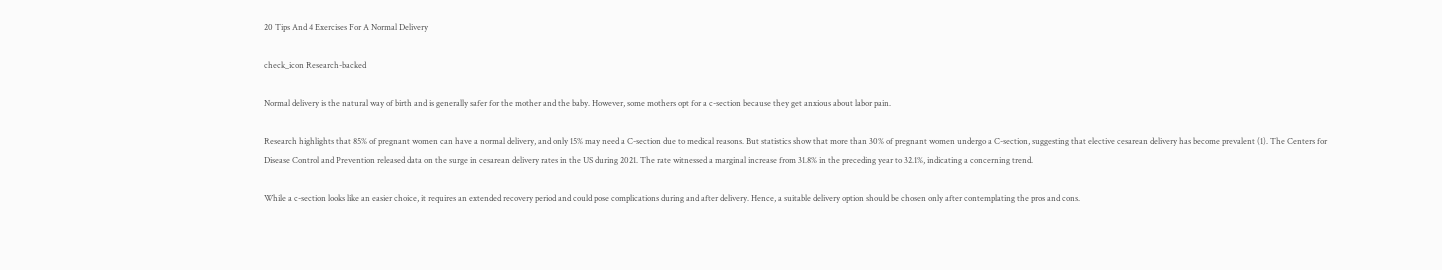20 Tips And 4 Exercises For A Normal Delivery

check_icon Research-backed

Normal delivery is the natural way of birth and is generally safer for the mother and the baby. However, some mothers opt for a c-section because they get anxious about labor pain.

Research highlights that 85% of pregnant women can have a normal delivery, and only 15% may need a C-section due to medical reasons. But statistics show that more than 30% of pregnant women undergo a C-section, suggesting that elective cesarean delivery has become prevalent (1). The Centers for Disease Control and Prevention released data on the surge in cesarean delivery rates in the US during 2021. The rate witnessed a marginal increase from 31.8% in the preceding year to 32.1%, indicating a concerning trend.

While a c-section looks like an easier choice, it requires an extended recovery period and could pose complications during and after delivery. Hence, a suitable delivery option should be chosen only after contemplating the pros and cons.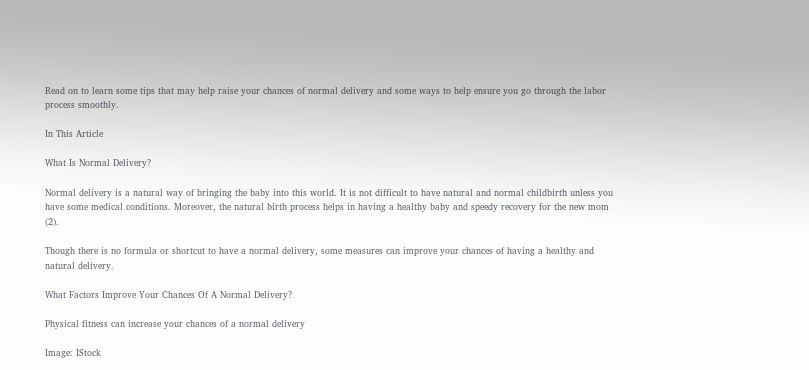Read on to learn some tips that may help raise your chances of normal delivery and some ways to help ensure you go through the labor process smoothly.

In This Article

What Is Normal Delivery?

Normal delivery is a natural way of bringing the baby into this world. It is not difficult to have natural and normal childbirth unless you have some medical conditions. Moreover, the natural birth process helps in having a healthy baby and speedy recovery for the new mom (2).

Though there is no formula or shortcut to have a normal delivery, some measures can improve your chances of having a healthy and natural delivery.

What Factors Improve Your Chances Of A Normal Delivery?

Physical fitness can increase your chances of a normal delivery

Image: IStock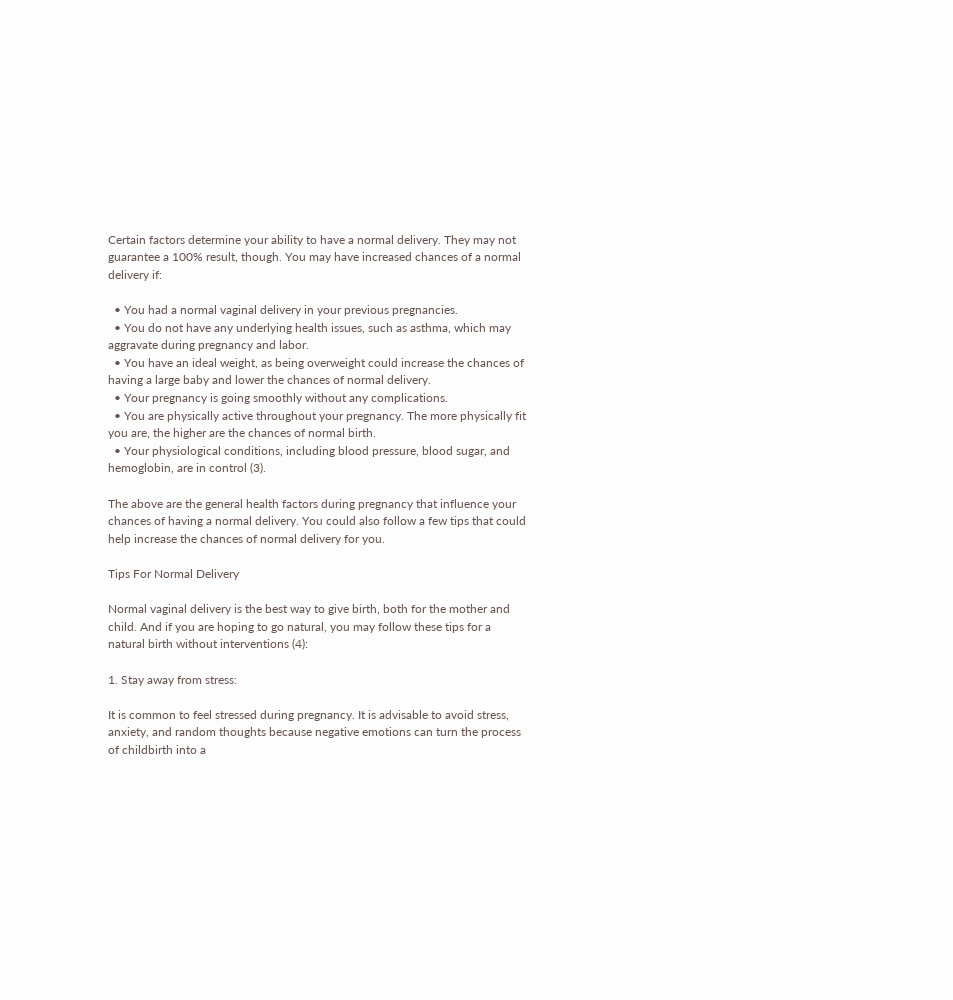Certain factors determine your ability to have a normal delivery. They may not guarantee a 100% result, though. You may have increased chances of a normal delivery if:

  • You had a normal vaginal delivery in your previous pregnancies.
  • You do not have any underlying health issues, such as asthma, which may aggravate during pregnancy and labor.
  • You have an ideal weight, as being overweight could increase the chances of having a large baby and lower the chances of normal delivery.
  • Your pregnancy is going smoothly without any complications.
  • You are physically active throughout your pregnancy. The more physically fit you are, the higher are the chances of normal birth.
  • Your physiological conditions, including blood pressure, blood sugar, and hemoglobin, are in control (3).

The above are the general health factors during pregnancy that influence your chances of having a normal delivery. You could also follow a few tips that could help increase the chances of normal delivery for you.

Tips For Normal Delivery

Normal vaginal delivery is the best way to give birth, both for the mother and child. And if you are hoping to go natural, you may follow these tips for a natural birth without interventions (4):

1. Stay away from stress:

It is common to feel stressed during pregnancy. It is advisable to avoid stress, anxiety, and random thoughts because negative emotions can turn the process of childbirth into a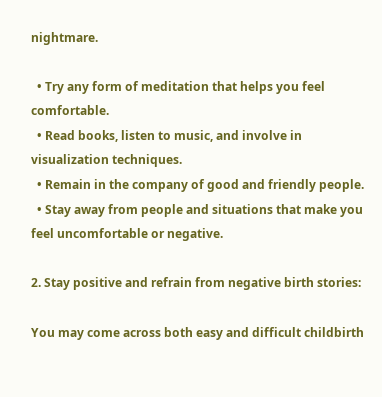nightmare.

  • Try any form of meditation that helps you feel comfortable.
  • Read books, listen to music, and involve in visualization techniques.
  • Remain in the company of good and friendly people.
  • Stay away from people and situations that make you feel uncomfortable or negative.

2. Stay positive and refrain from negative birth stories:

You may come across both easy and difficult childbirth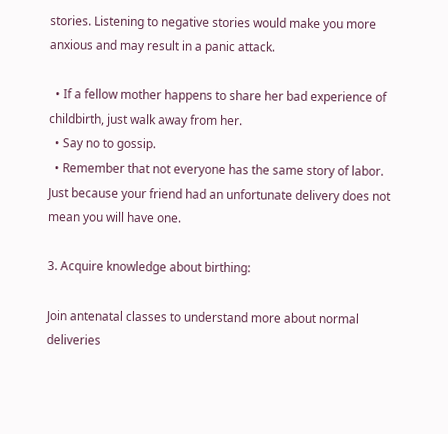stories. Listening to negative stories would make you more anxious and may result in a panic attack.

  • If a fellow mother happens to share her bad experience of childbirth, just walk away from her.
  • Say no to gossip.
  • Remember that not everyone has the same story of labor. Just because your friend had an unfortunate delivery does not mean you will have one.

3. Acquire knowledge about birthing:

Join antenatal classes to understand more about normal deliveries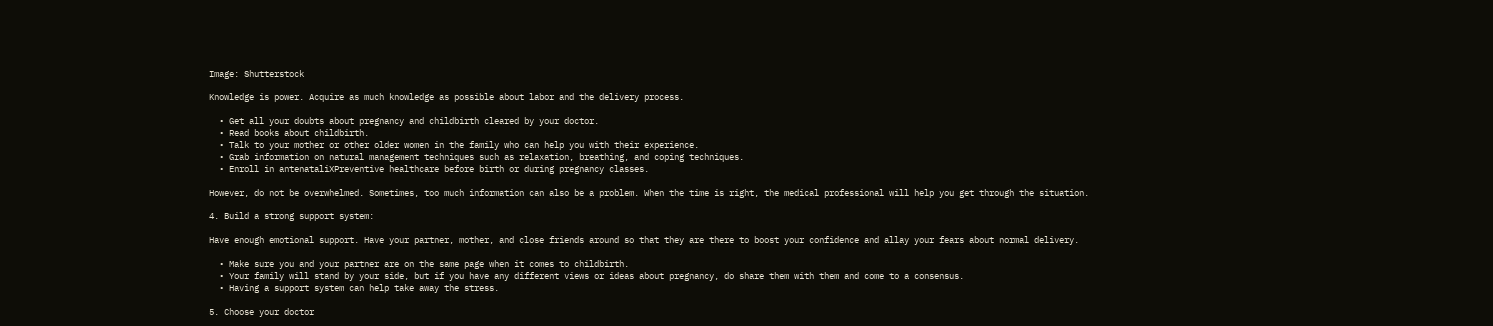Image: Shutterstock

Knowledge is power. Acquire as much knowledge as possible about labor and the delivery process.

  • Get all your doubts about pregnancy and childbirth cleared by your doctor.
  • Read books about childbirth.
  • Talk to your mother or other older women in the family who can help you with their experience.
  • Grab information on natural management techniques such as relaxation, breathing, and coping techniques.
  • Enroll in antenataliXPreventive healthcare before birth or during pregnancy classes.

However, do not be overwhelmed. Sometimes, too much information can also be a problem. When the time is right, the medical professional will help you get through the situation.

4. Build a strong support system:

Have enough emotional support. Have your partner, mother, and close friends around so that they are there to boost your confidence and allay your fears about normal delivery.

  • Make sure you and your partner are on the same page when it comes to childbirth.
  • Your family will stand by your side, but if you have any different views or ideas about pregnancy, do share them with them and come to a consensus.
  • Having a support system can help take away the stress.

5. Choose your doctor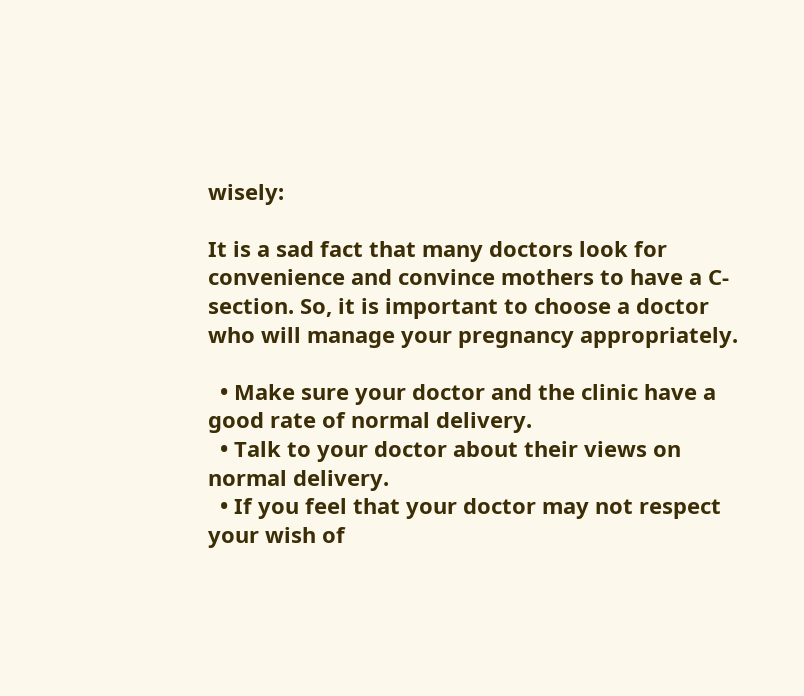wisely:

It is a sad fact that many doctors look for convenience and convince mothers to have a C-section. So, it is important to choose a doctor who will manage your pregnancy appropriately.

  • Make sure your doctor and the clinic have a good rate of normal delivery.
  • Talk to your doctor about their views on normal delivery.
  • If you feel that your doctor may not respect your wish of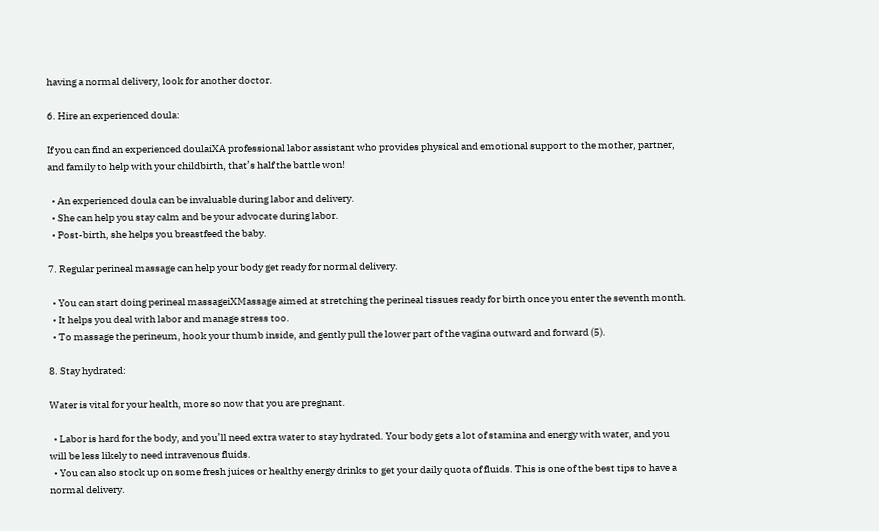having a normal delivery, look for another doctor.

6. Hire an experienced doula:

If you can find an experienced doulaiXA professional labor assistant who provides physical and emotional support to the mother, partner, and family to help with your childbirth, that’s half the battle won!

  • An experienced doula can be invaluable during labor and delivery.
  • She can help you stay calm and be your advocate during labor.
  • Post-birth, she helps you breastfeed the baby.

7. Regular perineal massage can help your body get ready for normal delivery.

  • You can start doing perineal massageiXMassage aimed at stretching the perineal tissues ready for birth once you enter the seventh month.
  • It helps you deal with labor and manage stress too.
  • To massage the perineum, hook your thumb inside, and gently pull the lower part of the vagina outward and forward (5).

8. Stay hydrated:

Water is vital for your health, more so now that you are pregnant.

  • Labor is hard for the body, and you’ll need extra water to stay hydrated. Your body gets a lot of stamina and energy with water, and you will be less likely to need intravenous fluids.
  • You can also stock up on some fresh juices or healthy energy drinks to get your daily quota of fluids. This is one of the best tips to have a normal delivery.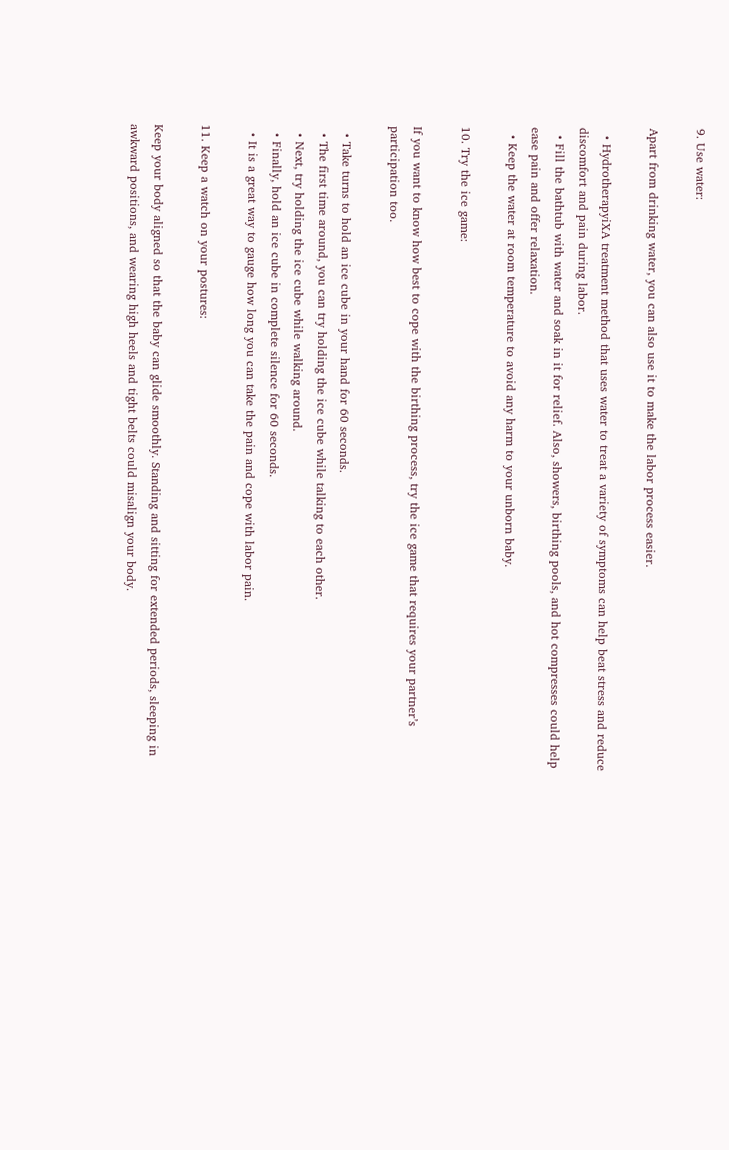9. Use water:

Apart from drinking water, you can also use it to make the labor process easier.

  • HydrotherapyiXA treatment method that uses water to treat a variety of symptoms can help beat stress and reduce discomfort and pain during labor.
  • Fill the bathtub with water and soak in it for relief. Also, showers, birthing pools, and hot compresses could help ease pain and offer relaxation.
  • Keep the water at room temperature to avoid any harm to your unborn baby.

10. Try the ice game:

If you want to know how best to cope with the birthing process, try the ice game that requires your partner’s participation too.

  • Take turns to hold an ice cube in your hand for 60 seconds.
  • The first time around, you can try holding the ice cube while talking to each other.
  • Next, try holding the ice cube while walking around.
  • Finally, hold an ice cube in complete silence for 60 seconds.
  • It is a great way to gauge how long you can take the pain and cope with labor pain.

11. Keep a watch on your postures:

Keep your body aligned so that the baby can glide smoothly. Standing and sitting for extended periods, sleeping in awkward positions, and wearing high heels and tight belts could misalign your body.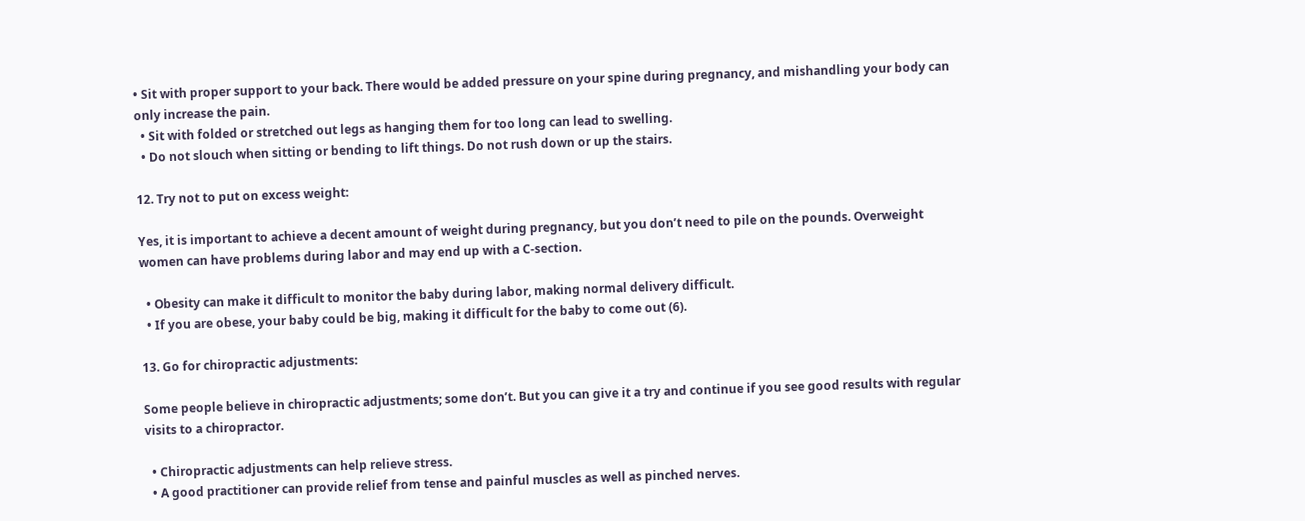• Sit with proper support to your back. There would be added pressure on your spine during pregnancy, and mishandling your body can only increase the pain.
  • Sit with folded or stretched out legs as hanging them for too long can lead to swelling.
  • Do not slouch when sitting or bending to lift things. Do not rush down or up the stairs.

12. Try not to put on excess weight:

Yes, it is important to achieve a decent amount of weight during pregnancy, but you don’t need to pile on the pounds. Overweight women can have problems during labor and may end up with a C-section.

  • Obesity can make it difficult to monitor the baby during labor, making normal delivery difficult.
  • If you are obese, your baby could be big, making it difficult for the baby to come out (6).

13. Go for chiropractic adjustments:

Some people believe in chiropractic adjustments; some don’t. But you can give it a try and continue if you see good results with regular visits to a chiropractor.

  • Chiropractic adjustments can help relieve stress.
  • A good practitioner can provide relief from tense and painful muscles as well as pinched nerves.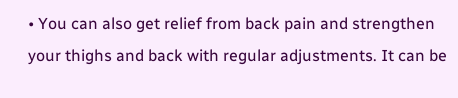• You can also get relief from back pain and strengthen your thighs and back with regular adjustments. It can be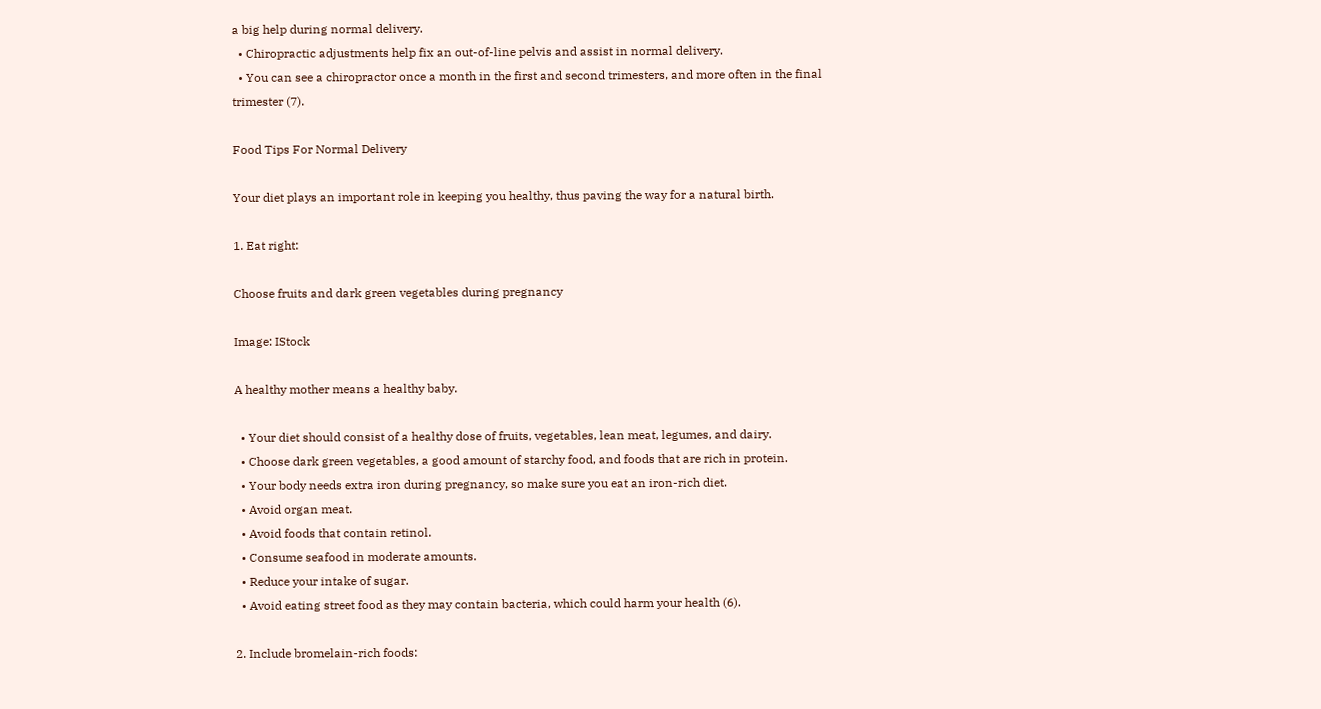a big help during normal delivery.
  • Chiropractic adjustments help fix an out-of-line pelvis and assist in normal delivery.
  • You can see a chiropractor once a month in the first and second trimesters, and more often in the final trimester (7).

Food Tips For Normal Delivery

Your diet plays an important role in keeping you healthy, thus paving the way for a natural birth.

1. Eat right:

Choose fruits and dark green vegetables during pregnancy

Image: IStock

A healthy mother means a healthy baby.

  • Your diet should consist of a healthy dose of fruits, vegetables, lean meat, legumes, and dairy.
  • Choose dark green vegetables, a good amount of starchy food, and foods that are rich in protein.
  • Your body needs extra iron during pregnancy, so make sure you eat an iron-rich diet.
  • Avoid organ meat.
  • Avoid foods that contain retinol.
  • Consume seafood in moderate amounts.
  • Reduce your intake of sugar.
  • Avoid eating street food as they may contain bacteria, which could harm your health (6).

2. Include bromelain-rich foods: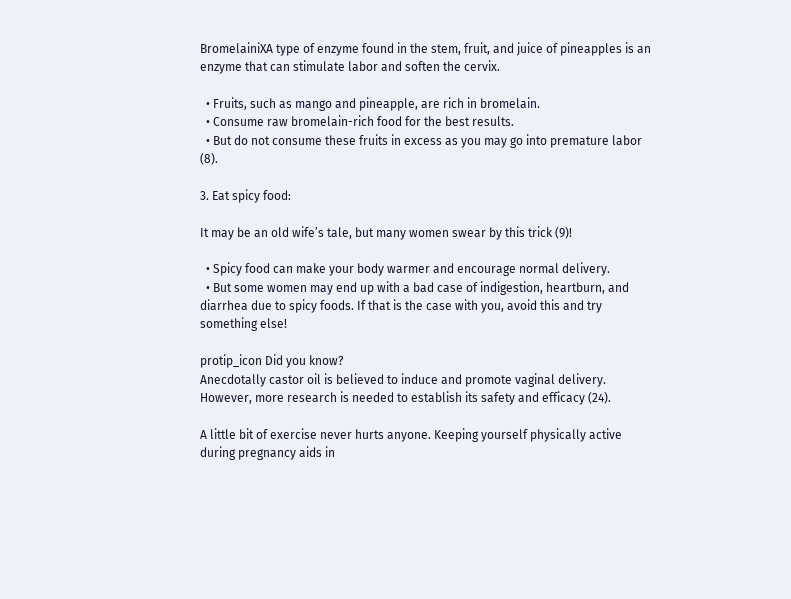BromelainiXA type of enzyme found in the stem, fruit, and juice of pineapples is an enzyme that can stimulate labor and soften the cervix.

  • Fruits, such as mango and pineapple, are rich in bromelain.
  • Consume raw bromelain-rich food for the best results.
  • But do not consume these fruits in excess as you may go into premature labor (8).

3. Eat spicy food:

It may be an old wife’s tale, but many women swear by this trick (9)!

  • Spicy food can make your body warmer and encourage normal delivery.
  • But some women may end up with a bad case of indigestion, heartburn, and diarrhea due to spicy foods. If that is the case with you, avoid this and try something else!

protip_icon Did you know?
Anecdotally castor oil is believed to induce and promote vaginal delivery. However, more research is needed to establish its safety and efficacy (24).

A little bit of exercise never hurts anyone. Keeping yourself physically active during pregnancy aids in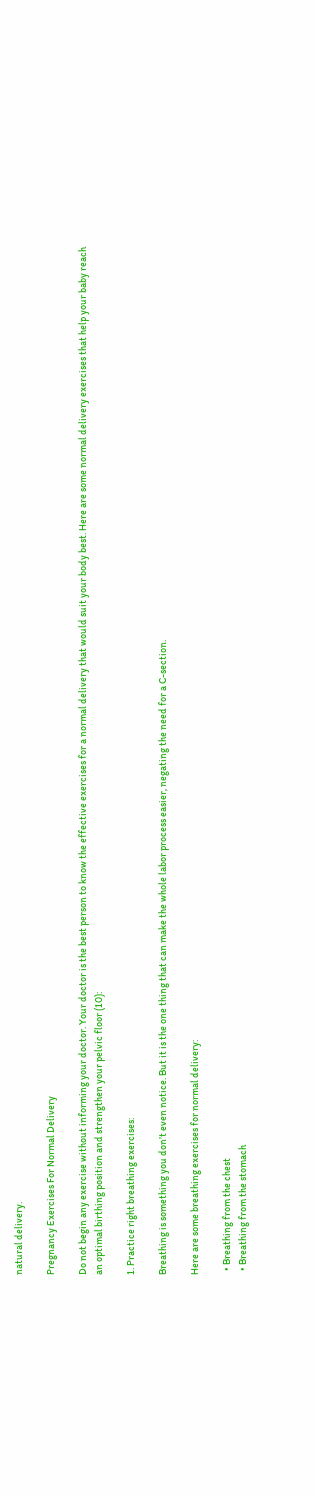natural delivery.

Pregnancy Exercises For Normal Delivery

Do not begin any exercise without informing your doctor. Your doctor is the best person to know the effective exercises for a normal delivery that would suit your body best. Here are some normal delivery exercises that help your baby reach an optimal birthing position and strengthen your pelvic floor (10):

1. Practice right breathing exercises:

Breathing is something you don’t even notice. But it is the one thing that can make the whole labor process easier, negating the need for a C-section.

Here are some breathing exercises for normal delivery:

  • Breathing from the chest
  • Breathing from the stomach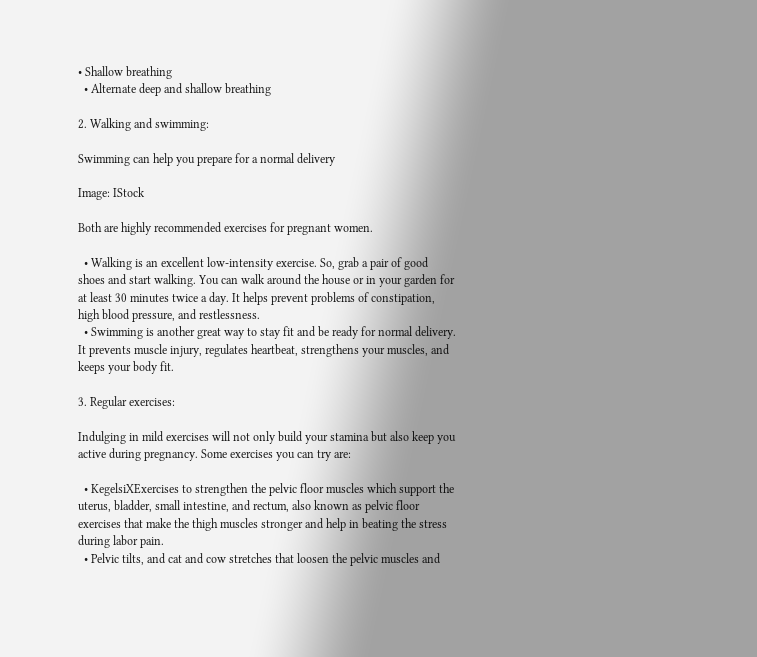• Shallow breathing
  • Alternate deep and shallow breathing

2. Walking and swimming:

Swimming can help you prepare for a normal delivery

Image: IStock

Both are highly recommended exercises for pregnant women.

  • Walking is an excellent low-intensity exercise. So, grab a pair of good shoes and start walking. You can walk around the house or in your garden for at least 30 minutes twice a day. It helps prevent problems of constipation, high blood pressure, and restlessness.
  • Swimming is another great way to stay fit and be ready for normal delivery. It prevents muscle injury, regulates heartbeat, strengthens your muscles, and keeps your body fit.

3. Regular exercises:

Indulging in mild exercises will not only build your stamina but also keep you active during pregnancy. Some exercises you can try are:

  • KegelsiXExercises to strengthen the pelvic floor muscles which support the uterus, bladder, small intestine, and rectum, also known as pelvic floor exercises that make the thigh muscles stronger and help in beating the stress during labor pain.
  • Pelvic tilts, and cat and cow stretches that loosen the pelvic muscles and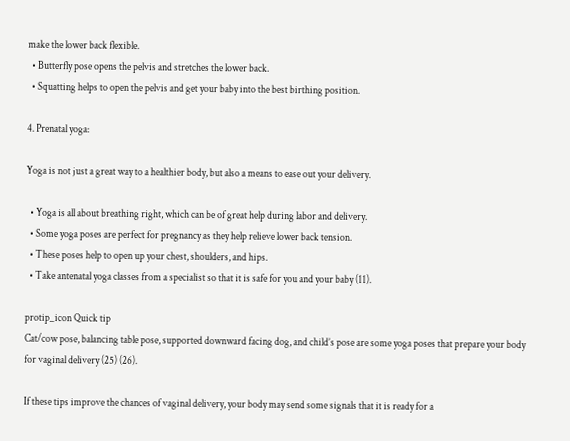make the lower back flexible.
  • Butterfly pose opens the pelvis and stretches the lower back.
  • Squatting helps to open the pelvis and get your baby into the best birthing position.

4. Prenatal yoga:

Yoga is not just a great way to a healthier body, but also a means to ease out your delivery.

  • Yoga is all about breathing right, which can be of great help during labor and delivery.
  • Some yoga poses are perfect for pregnancy as they help relieve lower back tension.
  • These poses help to open up your chest, shoulders, and hips.
  • Take antenatal yoga classes from a specialist so that it is safe for you and your baby (11).

protip_icon Quick tip
Cat/cow pose, balancing table pose, supported downward facing dog, and child’s pose are some yoga poses that prepare your body for vaginal delivery (25) (26).

If these tips improve the chances of vaginal delivery, your body may send some signals that it is ready for a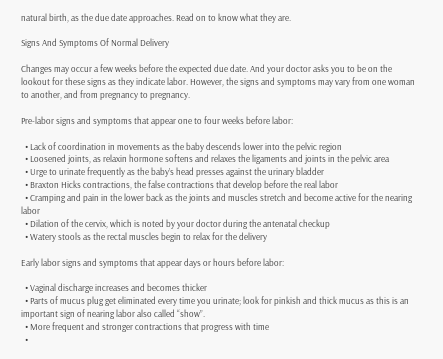natural birth, as the due date approaches. Read on to know what they are.

Signs And Symptoms Of Normal Delivery

Changes may occur a few weeks before the expected due date. And your doctor asks you to be on the lookout for these signs as they indicate labor. However, the signs and symptoms may vary from one woman to another, and from pregnancy to pregnancy.

Pre-labor signs and symptoms that appear one to four weeks before labor:

  • Lack of coordination in movements as the baby descends lower into the pelvic region
  • Loosened joints, as relaxin hormone softens and relaxes the ligaments and joints in the pelvic area
  • Urge to urinate frequently as the baby’s head presses against the urinary bladder
  • Braxton Hicks contractions, the false contractions that develop before the real labor
  • Cramping and pain in the lower back as the joints and muscles stretch and become active for the nearing labor
  • Dilation of the cervix, which is noted by your doctor during the antenatal checkup
  • Watery stools as the rectal muscles begin to relax for the delivery

Early labor signs and symptoms that appear days or hours before labor:

  • Vaginal discharge increases and becomes thicker
  • Parts of mucus plug get eliminated every time you urinate; look for pinkish and thick mucus as this is an important sign of nearing labor also called “show”.
  • More frequent and stronger contractions that progress with time
  •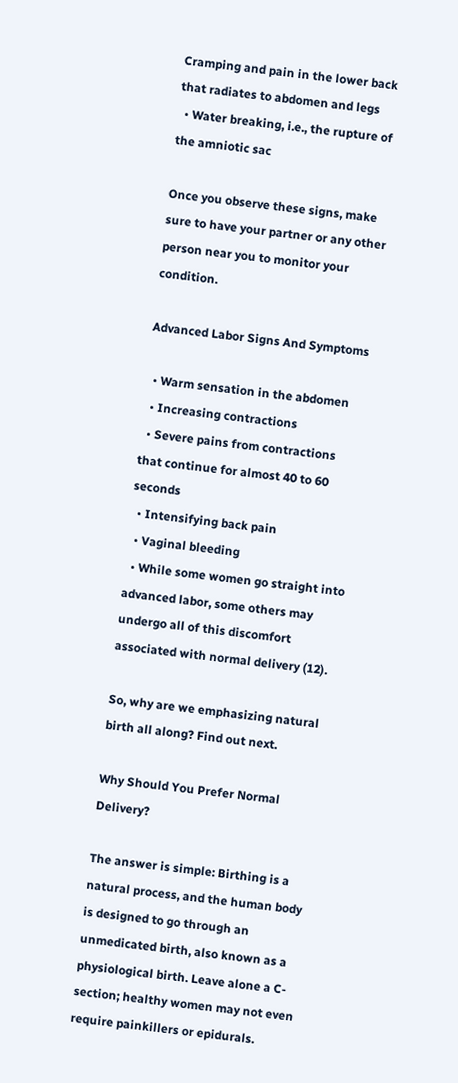Cramping and pain in the lower back that radiates to abdomen and legs
  • Water breaking, i.e., the rupture of the amniotic sac

Once you observe these signs, make sure to have your partner or any other person near you to monitor your condition.

Advanced Labor Signs And Symptoms

  • Warm sensation in the abdomen
  • Increasing contractions
  • Severe pains from contractions that continue for almost 40 to 60 seconds
  • Intensifying back pain
  • Vaginal bleeding
  • While some women go straight into advanced labor, some others may undergo all of this discomfort associated with normal delivery (12).

So, why are we emphasizing natural birth all along? Find out next.

Why Should You Prefer Normal Delivery?

The answer is simple: Birthing is a natural process, and the human body is designed to go through an unmedicated birth, also known as a physiological birth. Leave alone a C-section; healthy women may not even require painkillers or epidurals.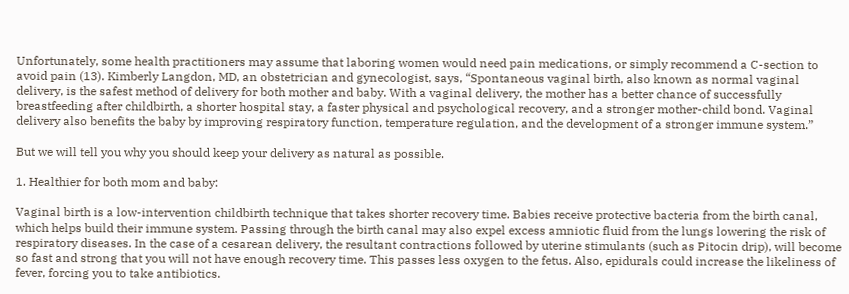Unfortunately, some health practitioners may assume that laboring women would need pain medications, or simply recommend a C-section to avoid pain (13). Kimberly Langdon, MD, an obstetrician and gynecologist, says, “Spontaneous vaginal birth, also known as normal vaginal delivery, is the safest method of delivery for both mother and baby. With a vaginal delivery, the mother has a better chance of successfully breastfeeding after childbirth, a shorter hospital stay, a faster physical and psychological recovery, and a stronger mother-child bond. Vaginal delivery also benefits the baby by improving respiratory function, temperature regulation, and the development of a stronger immune system.”

But we will tell you why you should keep your delivery as natural as possible.

1. Healthier for both mom and baby:

Vaginal birth is a low-intervention childbirth technique that takes shorter recovery time. Babies receive protective bacteria from the birth canal, which helps build their immune system. Passing through the birth canal may also expel excess amniotic fluid from the lungs lowering the risk of respiratory diseases. In the case of a cesarean delivery, the resultant contractions followed by uterine stimulants (such as Pitocin drip), will become so fast and strong that you will not have enough recovery time. This passes less oxygen to the fetus. Also, epidurals could increase the likeliness of fever, forcing you to take antibiotics.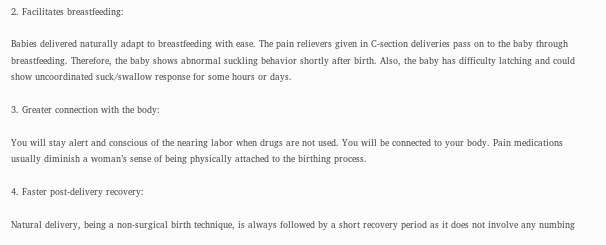2. Facilitates breastfeeding:

Babies delivered naturally adapt to breastfeeding with ease. The pain relievers given in C-section deliveries pass on to the baby through breastfeeding. Therefore, the baby shows abnormal suckling behavior shortly after birth. Also, the baby has difficulty latching and could show uncoordinated suck/swallow response for some hours or days.

3. Greater connection with the body:

You will stay alert and conscious of the nearing labor when drugs are not used. You will be connected to your body. Pain medications usually diminish a woman’s sense of being physically attached to the birthing process.

4. Faster post-delivery recovery:

Natural delivery, being a non-surgical birth technique, is always followed by a short recovery period as it does not involve any numbing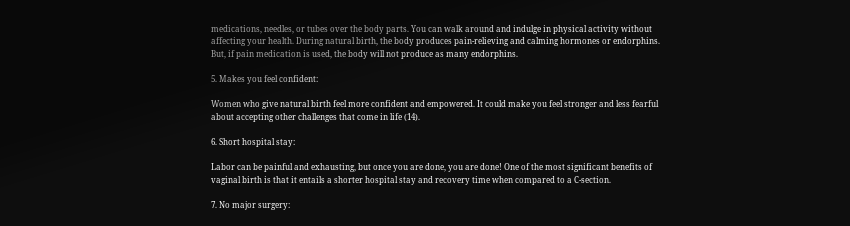medications, needles, or tubes over the body parts. You can walk around and indulge in physical activity without affecting your health. During natural birth, the body produces pain-relieving and calming hormones or endorphins. But, if pain medication is used, the body will not produce as many endorphins.

5. Makes you feel confident:

Women who give natural birth feel more confident and empowered. It could make you feel stronger and less fearful about accepting other challenges that come in life (14).

6. Short hospital stay:

Labor can be painful and exhausting, but once you are done, you are done! One of the most significant benefits of vaginal birth is that it entails a shorter hospital stay and recovery time when compared to a C-section.

7. No major surgery: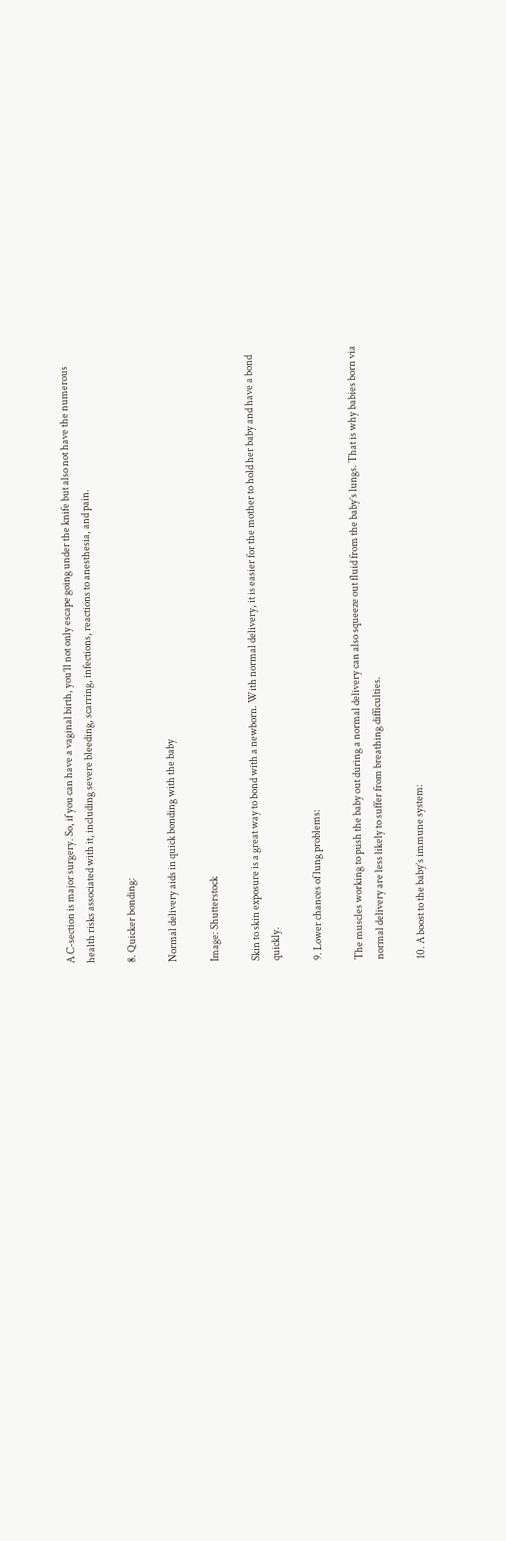A C-section is major surgery. So, if you can have a vaginal birth, you’ll not only escape going under the knife but also not have the numerous health risks associated with it, including severe bleeding, scarring, infections, reactions to anesthesia, and pain.

8. Quicker bonding:

Normal delivery aids in quick bonding with the baby

Image: Shutterstock

Skin to skin exposure is a great way to bond with a newborn. With normal delivery, it is easier for the mother to hold her baby and have a bond quickly.

9. Lower chances of lung problems:

The muscles working to push the baby out during a normal delivery can also squeeze out fluid from the baby’s lungs. That is why babies born via normal delivery are less likely to suffer from breathing difficulties.

10. A boost to the baby’s immune system: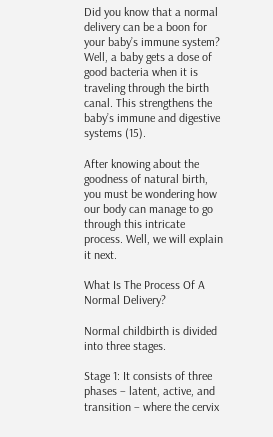Did you know that a normal delivery can be a boon for your baby’s immune system? Well, a baby gets a dose of good bacteria when it is traveling through the birth canal. This strengthens the baby’s immune and digestive systems (15).

After knowing about the goodness of natural birth, you must be wondering how our body can manage to go through this intricate process. Well, we will explain it next.

What Is The Process Of A Normal Delivery?

Normal childbirth is divided into three stages.

Stage 1: It consists of three phases – latent, active, and transition – where the cervix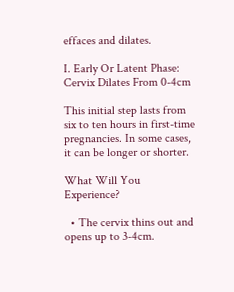effaces and dilates.

I. Early Or Latent Phase: Cervix Dilates From 0-4cm

This initial step lasts from six to ten hours in first-time pregnancies. In some cases, it can be longer or shorter.

What Will You Experience?

  • The cervix thins out and opens up to 3-4cm.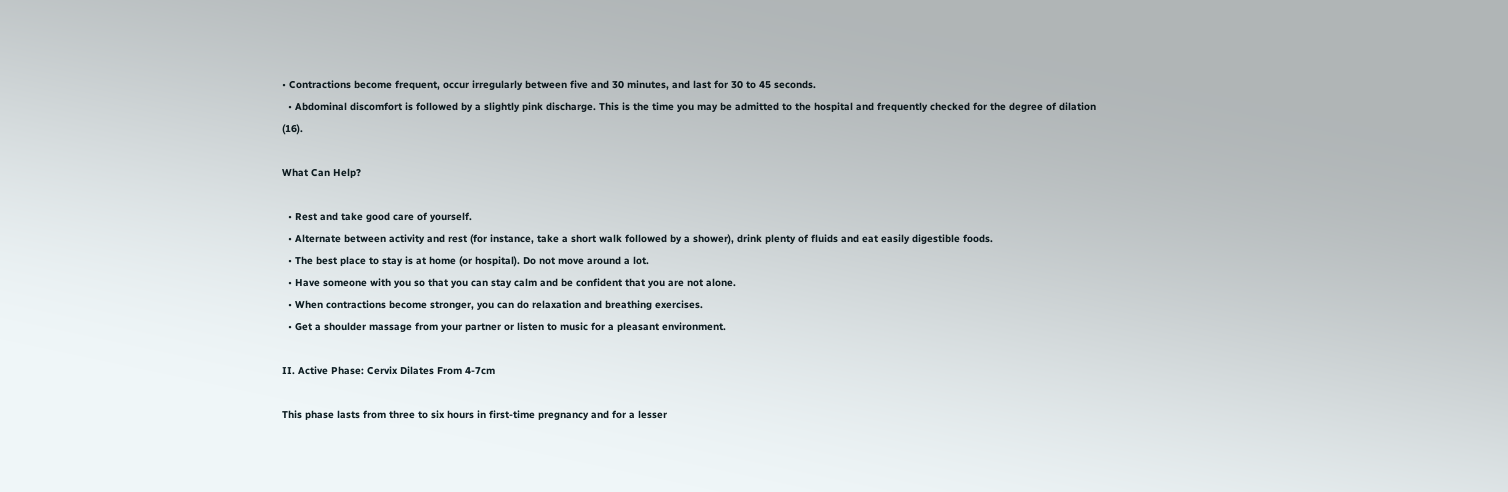• Contractions become frequent, occur irregularly between five and 30 minutes, and last for 30 to 45 seconds.
  • Abdominal discomfort is followed by a slightly pink discharge. This is the time you may be admitted to the hospital and frequently checked for the degree of dilation (16).

What Can Help?

  • Rest and take good care of yourself.
  • Alternate between activity and rest (for instance, take a short walk followed by a shower), drink plenty of fluids and eat easily digestible foods.
  • The best place to stay is at home (or hospital). Do not move around a lot.
  • Have someone with you so that you can stay calm and be confident that you are not alone.
  • When contractions become stronger, you can do relaxation and breathing exercises.
  • Get a shoulder massage from your partner or listen to music for a pleasant environment.

II. Active Phase: Cervix Dilates From 4-7cm

This phase lasts from three to six hours in first-time pregnancy and for a lesser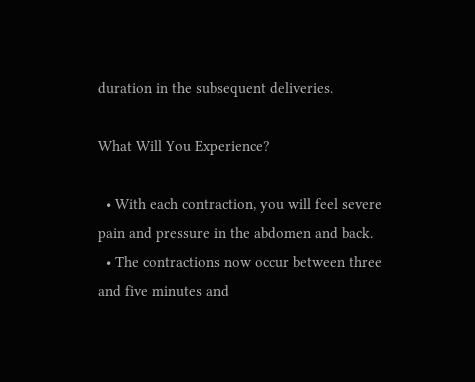duration in the subsequent deliveries.

What Will You Experience?

  • With each contraction, you will feel severe pain and pressure in the abdomen and back.
  • The contractions now occur between three and five minutes and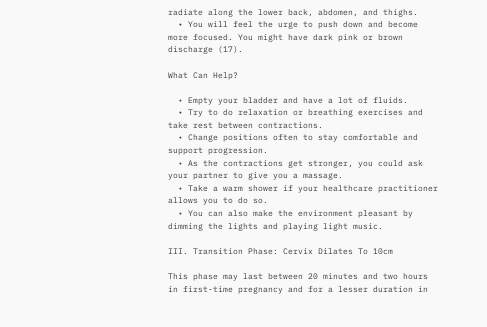radiate along the lower back, abdomen, and thighs.
  • You will feel the urge to push down and become more focused. You might have dark pink or brown discharge (17).

What Can Help?

  • Empty your bladder and have a lot of fluids.
  • Try to do relaxation or breathing exercises and take rest between contractions.
  • Change positions often to stay comfortable and support progression.
  • As the contractions get stronger, you could ask your partner to give you a massage.
  • Take a warm shower if your healthcare practitioner allows you to do so.
  • You can also make the environment pleasant by dimming the lights and playing light music.

III. Transition Phase: Cervix Dilates To 10cm

This phase may last between 20 minutes and two hours in first-time pregnancy and for a lesser duration in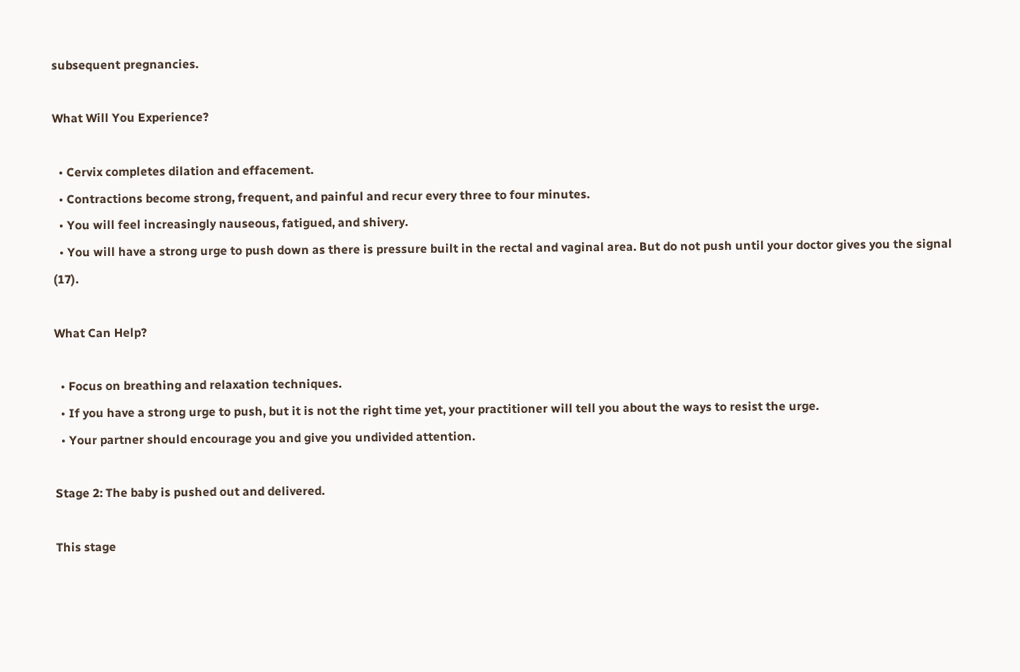subsequent pregnancies.

What Will You Experience?

  • Cervix completes dilation and effacement.
  • Contractions become strong, frequent, and painful and recur every three to four minutes.
  • You will feel increasingly nauseous, fatigued, and shivery.
  • You will have a strong urge to push down as there is pressure built in the rectal and vaginal area. But do not push until your doctor gives you the signal (17).

What Can Help?

  • Focus on breathing and relaxation techniques.
  • If you have a strong urge to push, but it is not the right time yet, your practitioner will tell you about the ways to resist the urge.
  • Your partner should encourage you and give you undivided attention.

Stage 2: The baby is pushed out and delivered.

This stage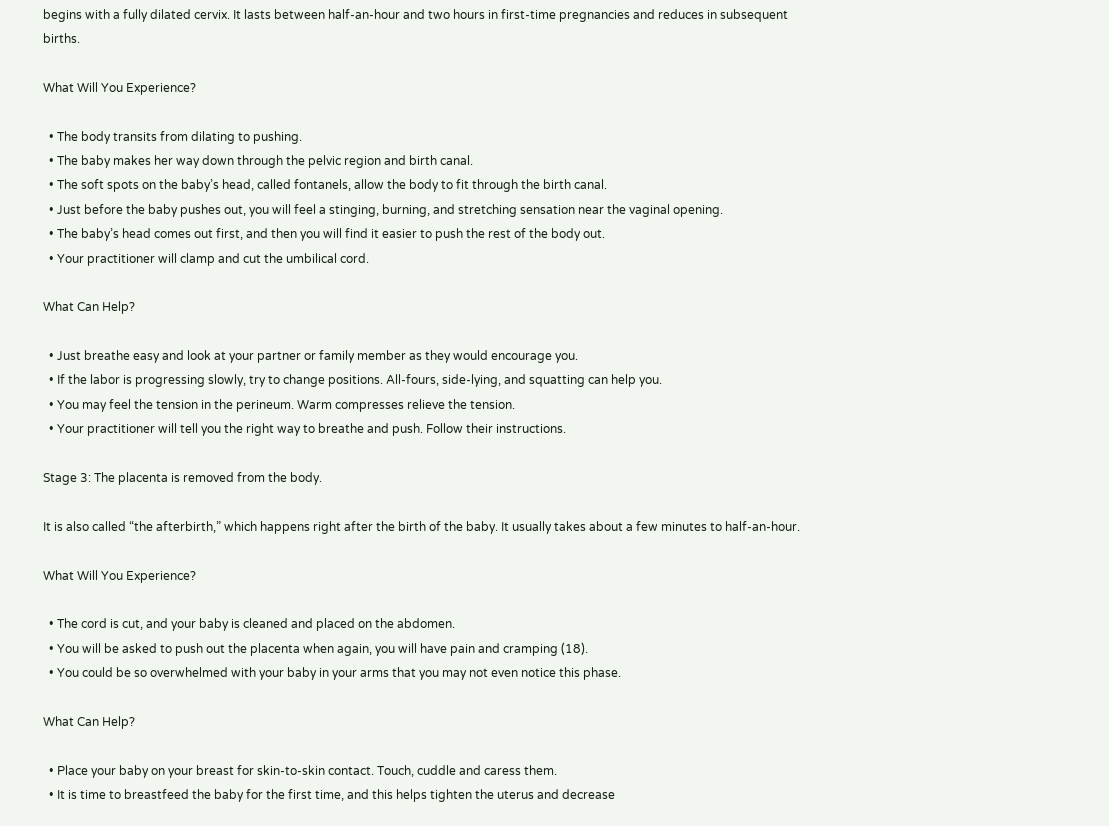begins with a fully dilated cervix. It lasts between half-an-hour and two hours in first-time pregnancies and reduces in subsequent births.

What Will You Experience?

  • The body transits from dilating to pushing.
  • The baby makes her way down through the pelvic region and birth canal.
  • The soft spots on the baby’s head, called fontanels, allow the body to fit through the birth canal.
  • Just before the baby pushes out, you will feel a stinging, burning, and stretching sensation near the vaginal opening.
  • The baby’s head comes out first, and then you will find it easier to push the rest of the body out.
  • Your practitioner will clamp and cut the umbilical cord.

What Can Help?

  • Just breathe easy and look at your partner or family member as they would encourage you.
  • If the labor is progressing slowly, try to change positions. All-fours, side-lying, and squatting can help you.
  • You may feel the tension in the perineum. Warm compresses relieve the tension.
  • Your practitioner will tell you the right way to breathe and push. Follow their instructions.

Stage 3: The placenta is removed from the body.

It is also called “the afterbirth,” which happens right after the birth of the baby. It usually takes about a few minutes to half-an-hour.

What Will You Experience?

  • The cord is cut, and your baby is cleaned and placed on the abdomen.
  • You will be asked to push out the placenta when again, you will have pain and cramping (18).
  • You could be so overwhelmed with your baby in your arms that you may not even notice this phase.

What Can Help?

  • Place your baby on your breast for skin-to-skin contact. Touch, cuddle and caress them.
  • It is time to breastfeed the baby for the first time, and this helps tighten the uterus and decrease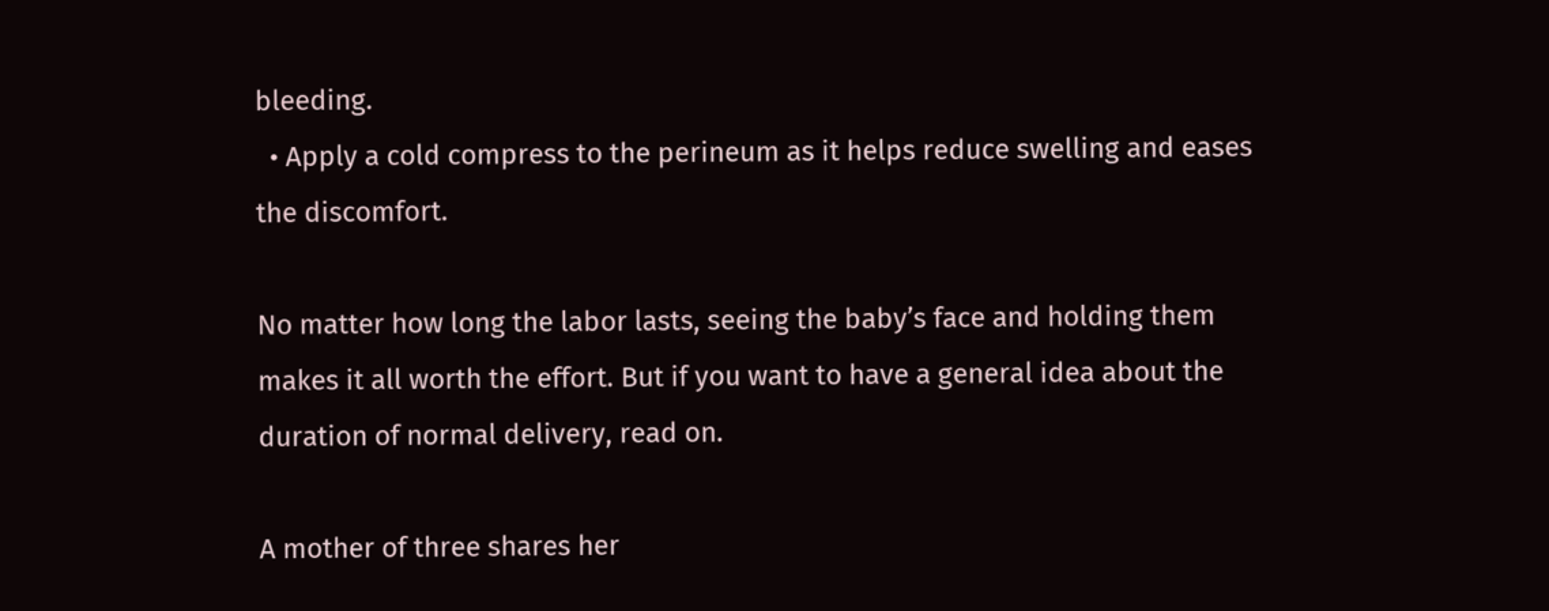bleeding.
  • Apply a cold compress to the perineum as it helps reduce swelling and eases the discomfort.

No matter how long the labor lasts, seeing the baby’s face and holding them makes it all worth the effort. But if you want to have a general idea about the duration of normal delivery, read on.

A mother of three shares her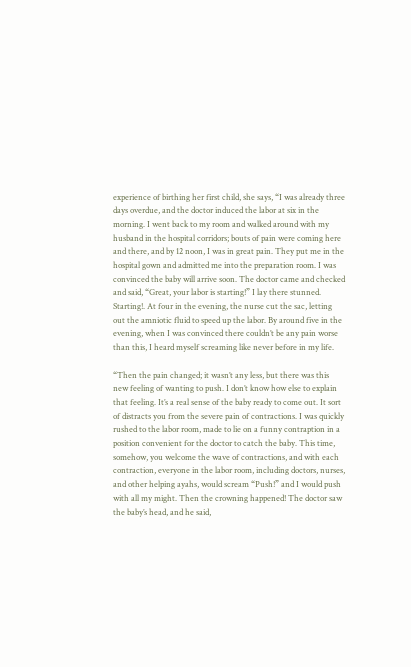experience of birthing her first child, she says, “I was already three days overdue, and the doctor induced the labor at six in the morning. I went back to my room and walked around with my husband in the hospital corridors; bouts of pain were coming here and there, and by 12 noon, I was in great pain. They put me in the hospital gown and admitted me into the preparation room. I was convinced the baby will arrive soon. The doctor came and checked and said, “Great, your labor is starting!” I lay there stunned. Starting!. At four in the evening, the nurse cut the sac, letting out the amniotic fluid to speed up the labor. By around five in the evening, when I was convinced there couldn’t be any pain worse than this, I heard myself screaming like never before in my life.

“Then the pain changed; it wasn’t any less, but there was this new feeling of wanting to push. I don’t know how else to explain that feeling. It’s a real sense of the baby ready to come out. It sort of distracts you from the severe pain of contractions. I was quickly rushed to the labor room, made to lie on a funny contraption in a position convenient for the doctor to catch the baby. This time, somehow, you welcome the wave of contractions, and with each contraction, everyone in the labor room, including doctors, nurses, and other helping ayahs, would scream “Push!” and I would push with all my might. Then the crowning happened! The doctor saw the baby’s head, and he said,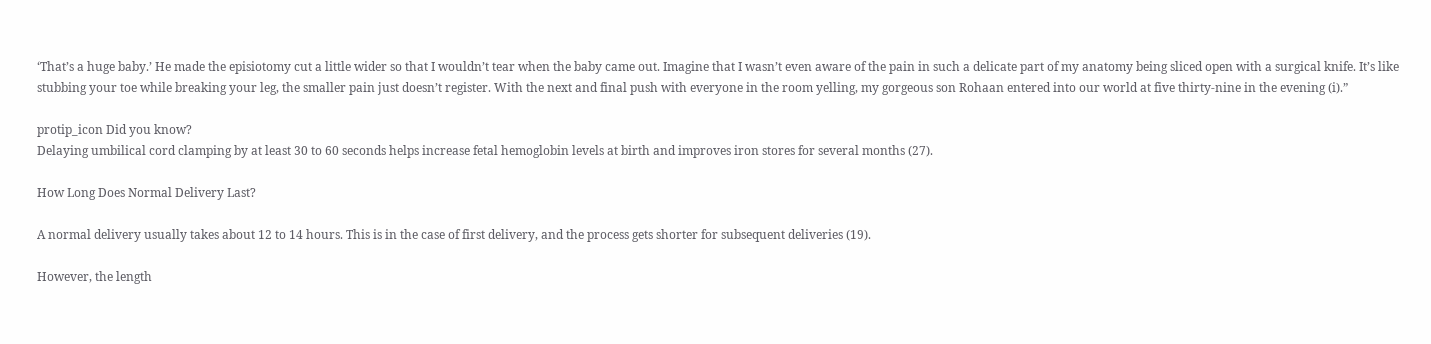‘That’s a huge baby.’ He made the episiotomy cut a little wider so that I wouldn’t tear when the baby came out. Imagine that I wasn’t even aware of the pain in such a delicate part of my anatomy being sliced open with a surgical knife. It’s like stubbing your toe while breaking your leg, the smaller pain just doesn’t register. With the next and final push with everyone in the room yelling, my gorgeous son Rohaan entered into our world at five thirty-nine in the evening (i).”

protip_icon Did you know?
Delaying umbilical cord clamping by at least 30 to 60 seconds helps increase fetal hemoglobin levels at birth and improves iron stores for several months (27).

How Long Does Normal Delivery Last?

A normal delivery usually takes about 12 to 14 hours. This is in the case of first delivery, and the process gets shorter for subsequent deliveries (19).

However, the length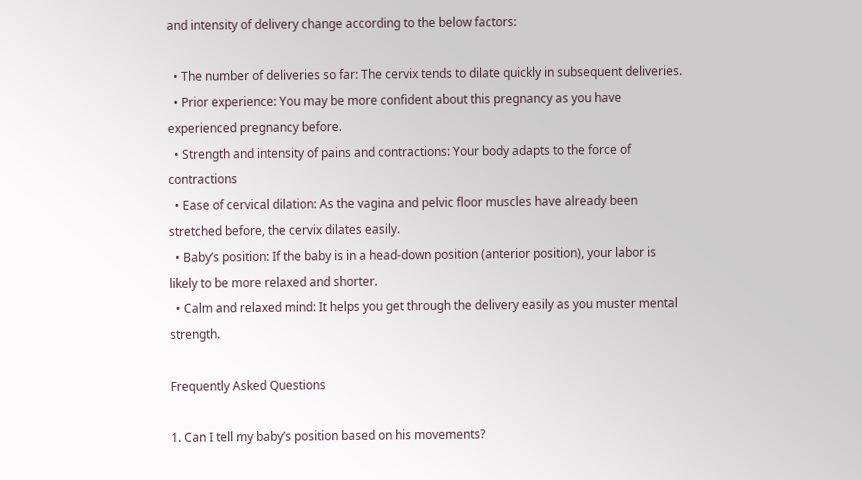and intensity of delivery change according to the below factors:

  • The number of deliveries so far: The cervix tends to dilate quickly in subsequent deliveries.
  • Prior experience: You may be more confident about this pregnancy as you have experienced pregnancy before.
  • Strength and intensity of pains and contractions: Your body adapts to the force of contractions
  • Ease of cervical dilation: As the vagina and pelvic floor muscles have already been stretched before, the cervix dilates easily.
  • Baby’s position: If the baby is in a head-down position (anterior position), your labor is likely to be more relaxed and shorter.
  • Calm and relaxed mind: It helps you get through the delivery easily as you muster mental strength.

Frequently Asked Questions

1. Can I tell my baby’s position based on his movements?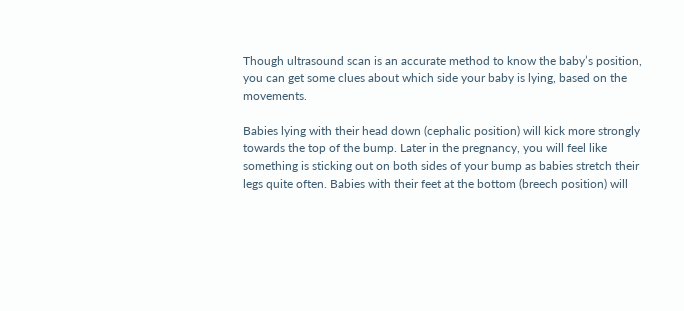Though ultrasound scan is an accurate method to know the baby’s position, you can get some clues about which side your baby is lying, based on the movements.

Babies lying with their head down (cephalic position) will kick more strongly towards the top of the bump. Later in the pregnancy, you will feel like something is sticking out on both sides of your bump as babies stretch their legs quite often. Babies with their feet at the bottom (breech position) will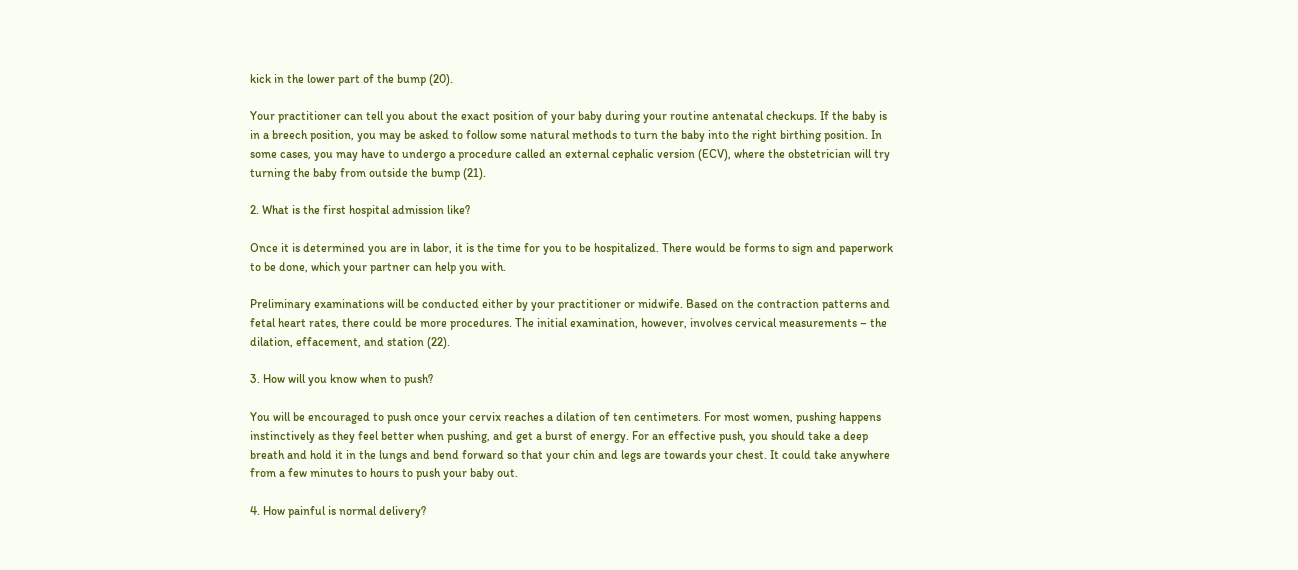kick in the lower part of the bump (20).

Your practitioner can tell you about the exact position of your baby during your routine antenatal checkups. If the baby is in a breech position, you may be asked to follow some natural methods to turn the baby into the right birthing position. In some cases, you may have to undergo a procedure called an external cephalic version (ECV), where the obstetrician will try turning the baby from outside the bump (21).

2. What is the first hospital admission like?

Once it is determined you are in labor, it is the time for you to be hospitalized. There would be forms to sign and paperwork to be done, which your partner can help you with.

Preliminary examinations will be conducted either by your practitioner or midwife. Based on the contraction patterns and fetal heart rates, there could be more procedures. The initial examination, however, involves cervical measurements – the dilation, effacement, and station (22).

3. How will you know when to push?

You will be encouraged to push once your cervix reaches a dilation of ten centimeters. For most women, pushing happens instinctively as they feel better when pushing, and get a burst of energy. For an effective push, you should take a deep breath and hold it in the lungs and bend forward so that your chin and legs are towards your chest. It could take anywhere from a few minutes to hours to push your baby out.

4. How painful is normal delivery?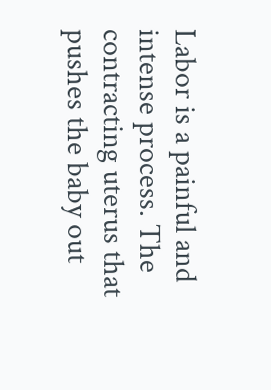Labor is a painful and intense process. The contracting uterus that pushes the baby out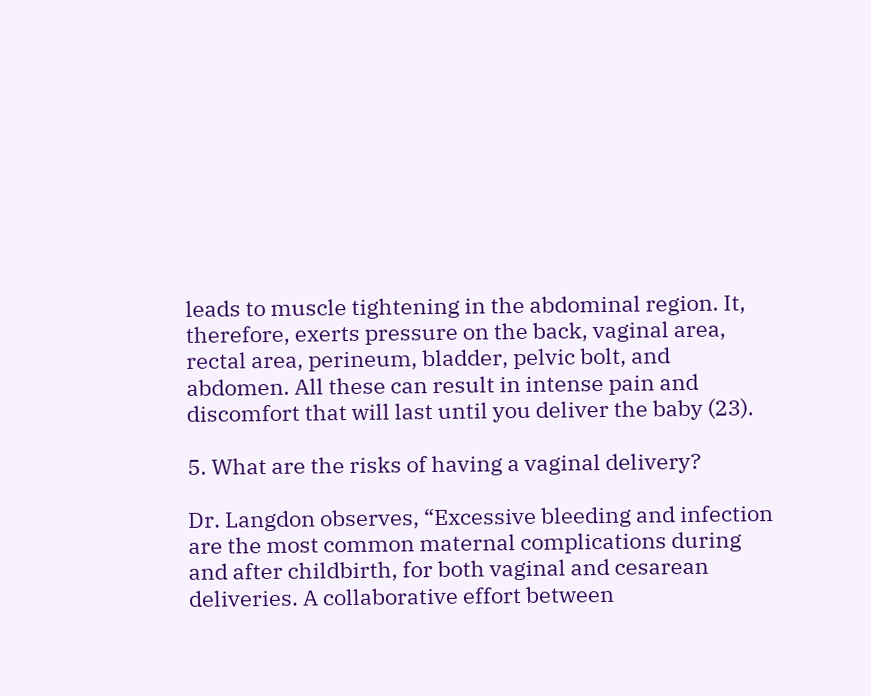leads to muscle tightening in the abdominal region. It, therefore, exerts pressure on the back, vaginal area, rectal area, perineum, bladder, pelvic bolt, and abdomen. All these can result in intense pain and discomfort that will last until you deliver the baby (23).

5. What are the risks of having a vaginal delivery?

Dr. Langdon observes, “Excessive bleeding and infection are the most common maternal complications during and after childbirth, for both vaginal and cesarean deliveries. A collaborative effort between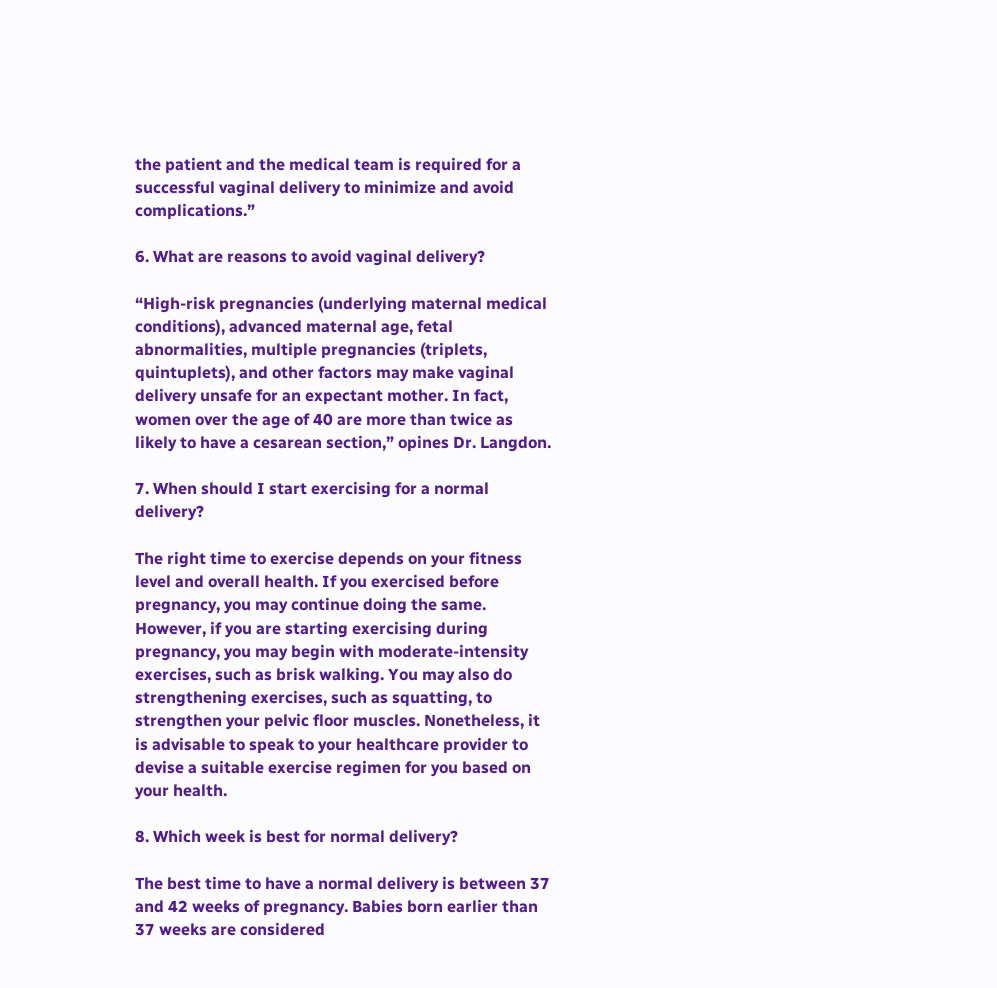the patient and the medical team is required for a successful vaginal delivery to minimize and avoid complications.”

6. What are reasons to avoid vaginal delivery?

“High-risk pregnancies (underlying maternal medical conditions), advanced maternal age, fetal abnormalities, multiple pregnancies (triplets, quintuplets), and other factors may make vaginal delivery unsafe for an expectant mother. In fact, women over the age of 40 are more than twice as likely to have a cesarean section,” opines Dr. Langdon.

7. When should I start exercising for a normal delivery?

The right time to exercise depends on your fitness level and overall health. If you exercised before pregnancy, you may continue doing the same. However, if you are starting exercising during pregnancy, you may begin with moderate-intensity exercises, such as brisk walking. You may also do strengthening exercises, such as squatting, to strengthen your pelvic floor muscles. Nonetheless, it is advisable to speak to your healthcare provider to devise a suitable exercise regimen for you based on your health.

8. Which week is best for normal delivery?

The best time to have a normal delivery is between 37 and 42 weeks of pregnancy. Babies born earlier than 37 weeks are considered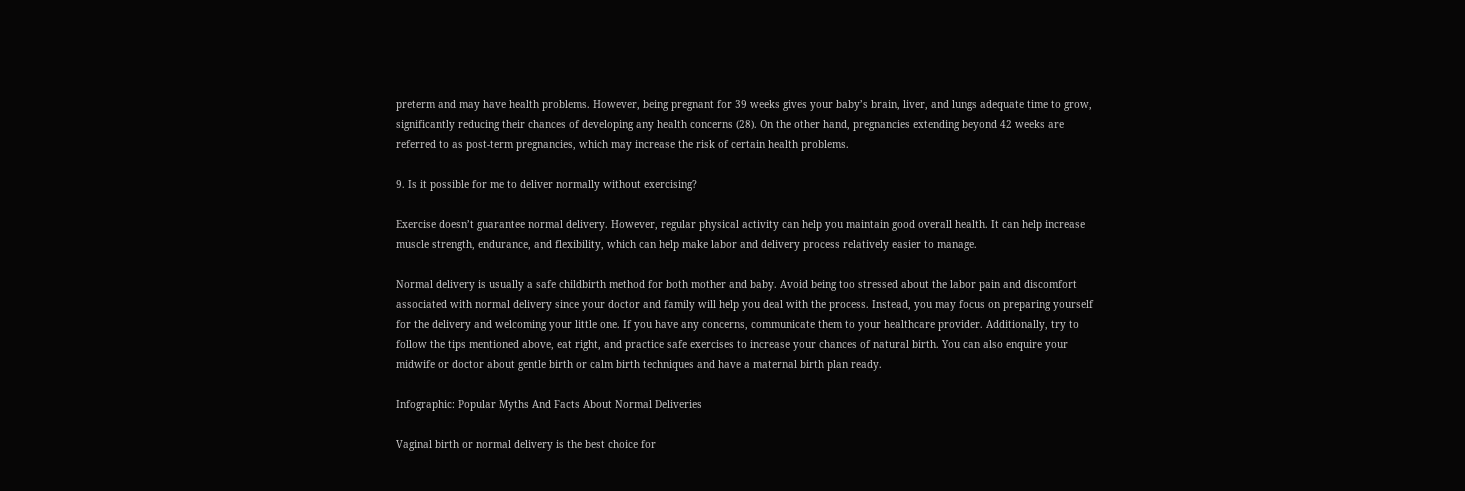preterm and may have health problems. However, being pregnant for 39 weeks gives your baby’s brain, liver, and lungs adequate time to grow, significantly reducing their chances of developing any health concerns (28). On the other hand, pregnancies extending beyond 42 weeks are referred to as post-term pregnancies, which may increase the risk of certain health problems.

9. Is it possible for me to deliver normally without exercising?

Exercise doesn’t guarantee normal delivery. However, regular physical activity can help you maintain good overall health. It can help increase muscle strength, endurance, and flexibility, which can help make labor and delivery process relatively easier to manage.

Normal delivery is usually a safe childbirth method for both mother and baby. Avoid being too stressed about the labor pain and discomfort associated with normal delivery since your doctor and family will help you deal with the process. Instead, you may focus on preparing yourself for the delivery and welcoming your little one. If you have any concerns, communicate them to your healthcare provider. Additionally, try to follow the tips mentioned above, eat right, and practice safe exercises to increase your chances of natural birth. You can also enquire your midwife or doctor about gentle birth or calm birth techniques and have a maternal birth plan ready.

Infographic: Popular Myths And Facts About Normal Deliveries

Vaginal birth or normal delivery is the best choice for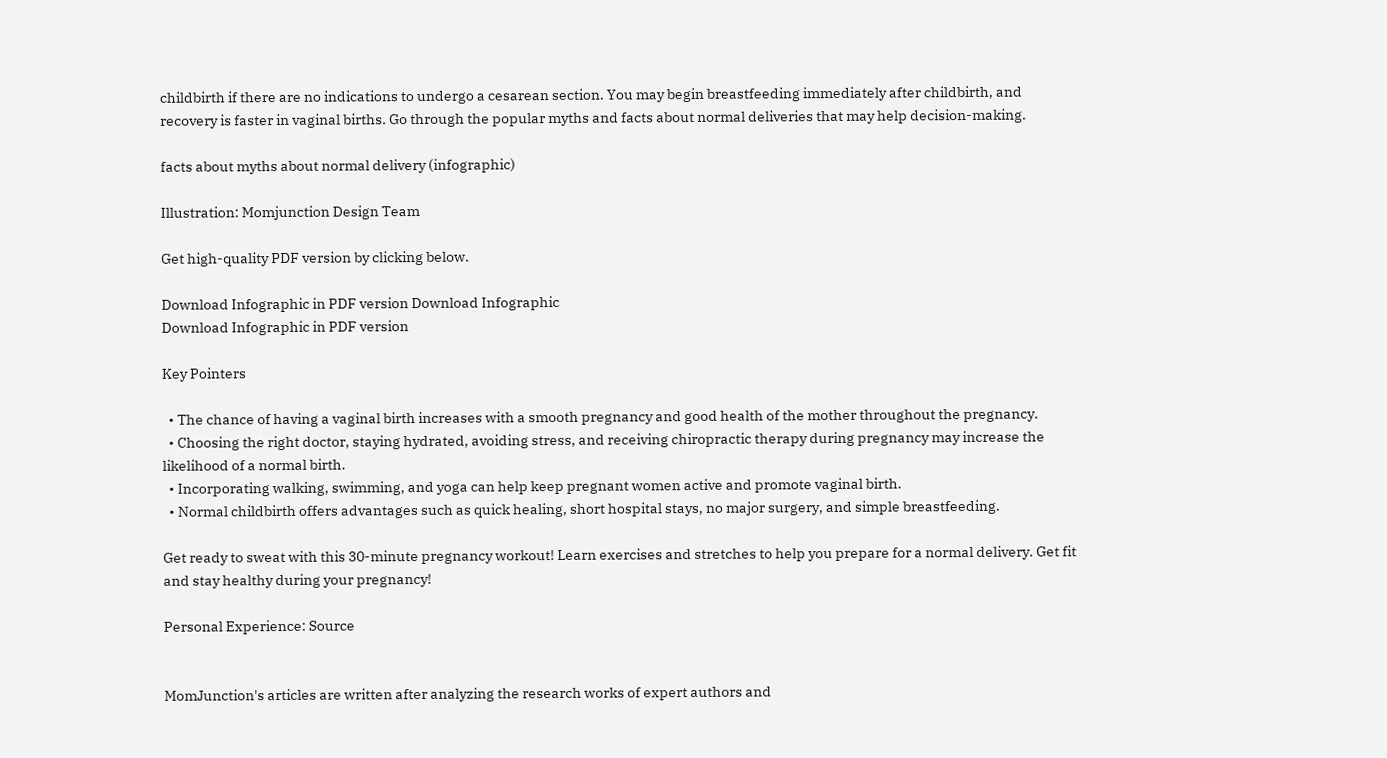childbirth if there are no indications to undergo a cesarean section. You may begin breastfeeding immediately after childbirth, and recovery is faster in vaginal births. Go through the popular myths and facts about normal deliveries that may help decision-making.

facts about myths about normal delivery (infographic)

Illustration: Momjunction Design Team

Get high-quality PDF version by clicking below.

Download Infographic in PDF version Download Infographic
Download Infographic in PDF version

Key Pointers

  • The chance of having a vaginal birth increases with a smooth pregnancy and good health of the mother throughout the pregnancy.
  • Choosing the right doctor, staying hydrated, avoiding stress, and receiving chiropractic therapy during pregnancy may increase the likelihood of a normal birth.
  • Incorporating walking, swimming, and yoga can help keep pregnant women active and promote vaginal birth.
  • Normal childbirth offers advantages such as quick healing, short hospital stays, no major surgery, and simple breastfeeding.

Get ready to sweat with this 30-minute pregnancy workout! Learn exercises and stretches to help you prepare for a normal delivery. Get fit and stay healthy during your pregnancy!

Personal Experience: Source


MomJunction's articles are written after analyzing the research works of expert authors and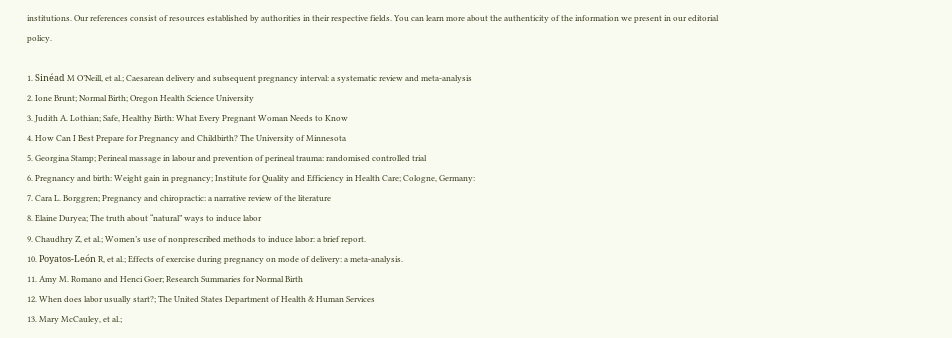institutions. Our references consist of resources established by authorities in their respective fields. You can learn more about the authenticity of the information we present in our editorial policy.

1. Sinéad M O’Neill, et al.; Caesarean delivery and subsequent pregnancy interval: a systematic review and meta-analysis
2. Ione Brunt; Normal Birth; Oregon Health Science University
3. Judith A. Lothian; Safe, Healthy Birth: What Every Pregnant Woman Needs to Know
4. How Can I Best Prepare for Pregnancy and Childbirth? The University of Minnesota
5. Georgina Stamp; Perineal massage in labour and prevention of perineal trauma: randomised controlled trial
6. Pregnancy and birth: Weight gain in pregnancy; Institute for Quality and Efficiency in Health Care; Cologne, Germany:
7. Cara L. Borggren; Pregnancy and chiropractic: a narrative review of the literature
8. Elaine Duryea; The truth about “natural” ways to induce labor
9. Chaudhry Z, et al.; Women’s use of nonprescribed methods to induce labor: a brief report.
10. Poyatos-León R, et al.; Effects of exercise during pregnancy on mode of delivery: a meta-analysis.
11. Amy M. Romano and Henci Goer; Research Summaries for Normal Birth
12. When does labor usually start?; The United States Department of Health & Human Services
13. Mary McCauley, et al.;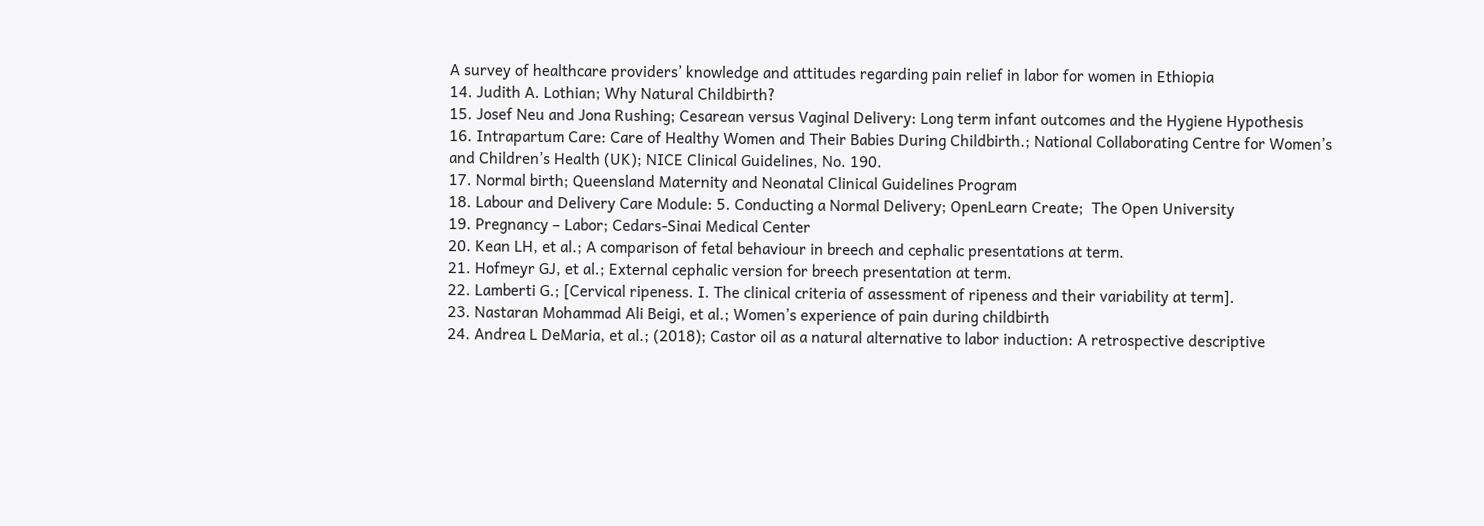A survey of healthcare providers’ knowledge and attitudes regarding pain relief in labor for women in Ethiopia
14. Judith A. Lothian; Why Natural Childbirth?
15. Josef Neu and Jona Rushing; Cesarean versus Vaginal Delivery: Long term infant outcomes and the Hygiene Hypothesis
16. Intrapartum Care: Care of Healthy Women and Their Babies During Childbirth.; National Collaborating Centre for Women’s and Children’s Health (UK); NICE Clinical Guidelines, No. 190.
17. Normal birth; Queensland Maternity and Neonatal Clinical Guidelines Program
18. Labour and Delivery Care Module: 5. Conducting a Normal Delivery; OpenLearn Create;  The Open University
19. Pregnancy – Labor; Cedars-Sinai Medical Center
20. Kean LH, et al.; A comparison of fetal behaviour in breech and cephalic presentations at term.
21. Hofmeyr GJ, et al.; External cephalic version for breech presentation at term.
22. Lamberti G.; [Cervical ripeness. I. The clinical criteria of assessment of ripeness and their variability at term].
23. Nastaran Mohammad Ali Beigi, et al.; Women’s experience of pain during childbirth
24. Andrea L DeMaria, et al.; (2018); Castor oil as a natural alternative to labor induction: A retrospective descriptive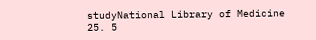studyNational Library of Medicine
25. 5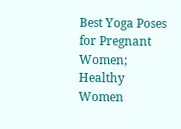Best Yoga Poses for Pregnant Women; Healthy Women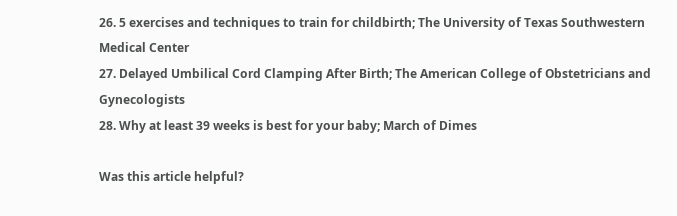26. 5 exercises and techniques to train for childbirth; The University of Texas Southwestern Medical Center
27. Delayed Umbilical Cord Clamping After Birth; The American College of Obstetricians and Gynecologists
28. Why at least 39 weeks is best for your baby; March of Dimes

Was this article helpful?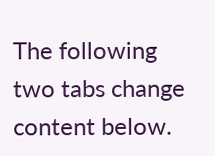The following two tabs change content below.